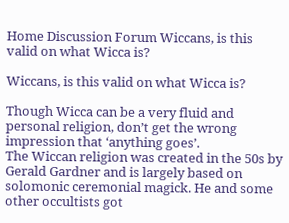Home Discussion Forum Wiccans, is this valid on what Wicca is?

Wiccans, is this valid on what Wicca is?

Though Wicca can be a very fluid and personal religion, don’t get the wrong impression that ‘anything goes’.
The Wiccan religion was created in the 50s by Gerald Gardner and is largely based on solomonic ceremonial magick. He and some other occultists got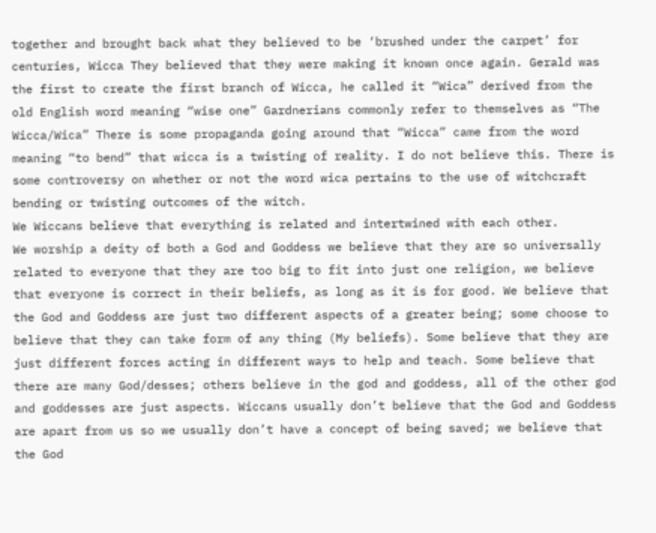together and brought back what they believed to be ‘brushed under the carpet’ for centuries, Wicca They believed that they were making it known once again. Gerald was the first to create the first branch of Wicca, he called it “Wica” derived from the old English word meaning “wise one” Gardnerians commonly refer to themselves as “The Wicca/Wica” There is some propaganda going around that “Wicca” came from the word meaning “to bend” that wicca is a twisting of reality. I do not believe this. There is some controversy on whether or not the word wica pertains to the use of witchcraft bending or twisting outcomes of the witch.
We Wiccans believe that everything is related and intertwined with each other.
We worship a deity of both a God and Goddess we believe that they are so universally related to everyone that they are too big to fit into just one religion, we believe that everyone is correct in their beliefs, as long as it is for good. We believe that the God and Goddess are just two different aspects of a greater being; some choose to believe that they can take form of any thing (My beliefs). Some believe that they are just different forces acting in different ways to help and teach. Some believe that there are many God/desses; others believe in the god and goddess, all of the other god and goddesses are just aspects. Wiccans usually don’t believe that the God and Goddess are apart from us so we usually don’t have a concept of being saved; we believe that the God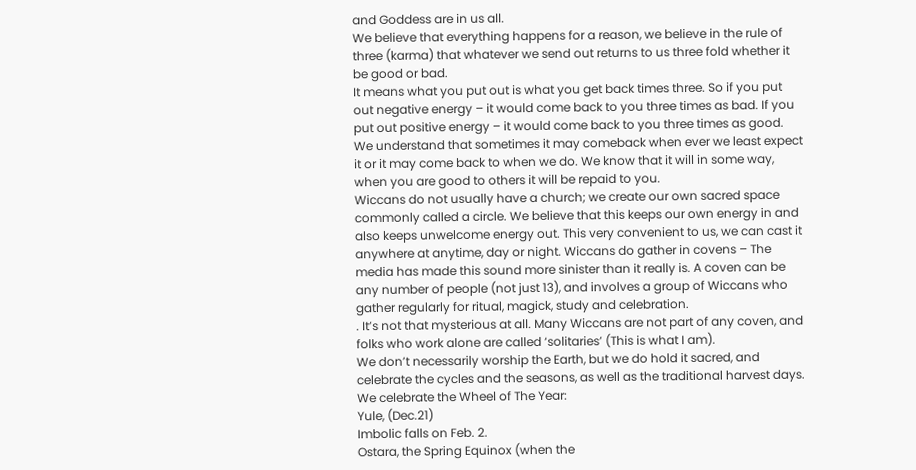and Goddess are in us all.
We believe that everything happens for a reason, we believe in the rule of three (karma) that whatever we send out returns to us three fold whether it be good or bad.
It means what you put out is what you get back times three. So if you put out negative energy – it would come back to you three times as bad. If you put out positive energy – it would come back to you three times as good. We understand that sometimes it may comeback when ever we least expect it or it may come back to when we do. We know that it will in some way, when you are good to others it will be repaid to you.
Wiccans do not usually have a church; we create our own sacred space commonly called a circle. We believe that this keeps our own energy in and also keeps unwelcome energy out. This very convenient to us, we can cast it anywhere at anytime, day or night. Wiccans do gather in covens – The media has made this sound more sinister than it really is. A coven can be any number of people (not just 13), and involves a group of Wiccans who gather regularly for ritual, magick, study and celebration.
. It’s not that mysterious at all. Many Wiccans are not part of any coven, and folks who work alone are called ‘solitaries’ (This is what I am).
We don’t necessarily worship the Earth, but we do hold it sacred, and celebrate the cycles and the seasons, as well as the traditional harvest days. We celebrate the Wheel of The Year:
Yule, (Dec.21)
Imbolic falls on Feb. 2.
Ostara, the Spring Equinox (when the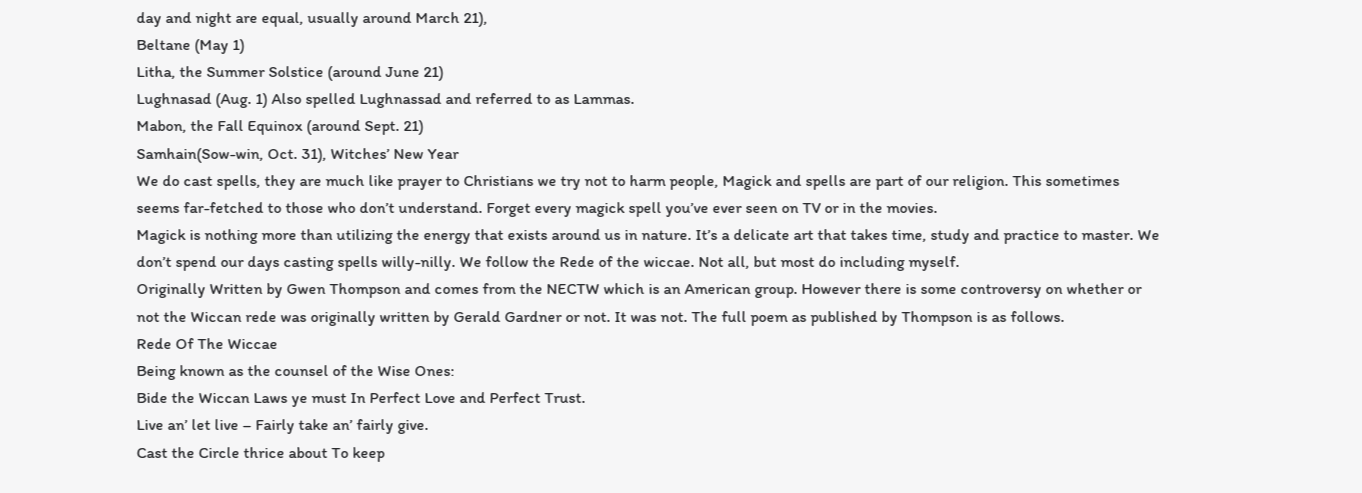day and night are equal, usually around March 21),
Beltane (May 1)
Litha, the Summer Solstice (around June 21)
Lughnasad (Aug. 1) Also spelled Lughnassad and referred to as Lammas.
Mabon, the Fall Equinox (around Sept. 21)
Samhain(Sow-win, Oct. 31), Witches’ New Year
We do cast spells, they are much like prayer to Christians we try not to harm people, Magick and spells are part of our religion. This sometimes seems far-fetched to those who don’t understand. Forget every magick spell you’ve ever seen on TV or in the movies.
Magick is nothing more than utilizing the energy that exists around us in nature. It’s a delicate art that takes time, study and practice to master. We don’t spend our days casting spells willy-nilly. We follow the Rede of the wiccae. Not all, but most do including myself.
Originally Written by Gwen Thompson and comes from the NECTW which is an American group. However there is some controversy on whether or not the Wiccan rede was originally written by Gerald Gardner or not. It was not. The full poem as published by Thompson is as follows.
Rede Of The Wiccae
Being known as the counsel of the Wise Ones:
Bide the Wiccan Laws ye must In Perfect Love and Perfect Trust.
Live an’ let live – Fairly take an’ fairly give.
Cast the Circle thrice about To keep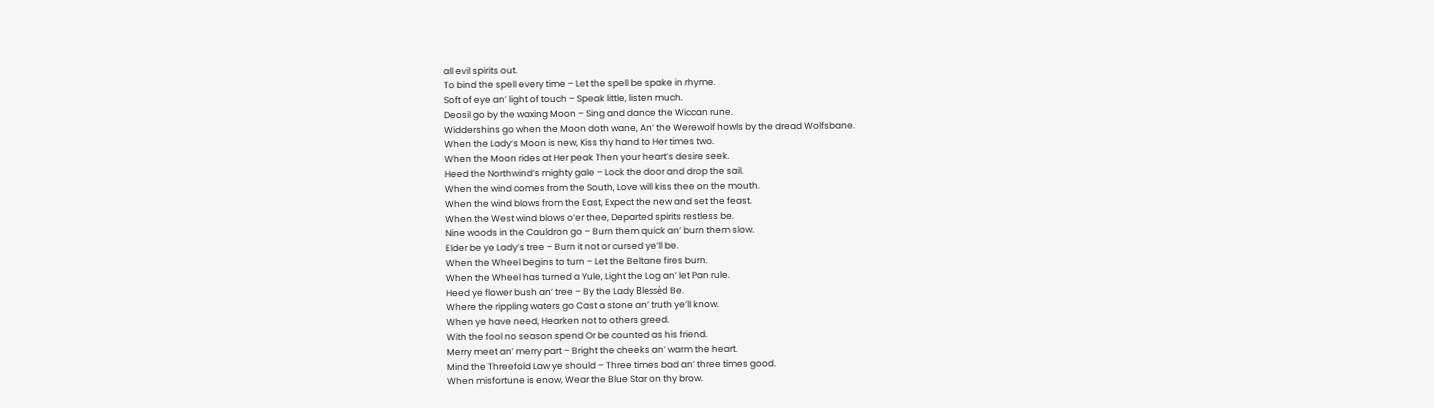all evil spirits out.
To bind the spell every time – Let the spell be spake in rhyme.
Soft of eye an’ light of touch – Speak little, listen much.
Deosil go by the waxing Moon – Sing and dance the Wiccan rune.
Widdershins go when the Moon doth wane, An’ the Werewolf howls by the dread Wolfsbane.
When the Lady’s Moon is new, Kiss thy hand to Her times two.
When the Moon rides at Her peak Then your heart’s desire seek.
Heed the Northwind’s mighty gale – Lock the door and drop the sail.
When the wind comes from the South, Love will kiss thee on the mouth.
When the wind blows from the East, Expect the new and set the feast.
When the West wind blows o’er thee, Departed spirits restless be.
Nine woods in the Cauldron go – Burn them quick an’ burn them slow.
Elder be ye Lady’s tree – Burn it not or cursed ye’ll be.
When the Wheel begins to turn – Let the Beltane fires burn.
When the Wheel has turned a Yule, Light the Log an’ let Pan rule.
Heed ye flower bush an’ tree – By the Lady Blessèd Be.
Where the rippling waters go Cast a stone an’ truth ye’ll know.
When ye have need, Hearken not to others greed.
With the fool no season spend Or be counted as his friend.
Merry meet an’ merry part – Bright the cheeks an’ warm the heart.
Mind the Threefold Law ye should – Three times bad an’ three times good.
When misfortune is enow, Wear the Blue Star on thy brow.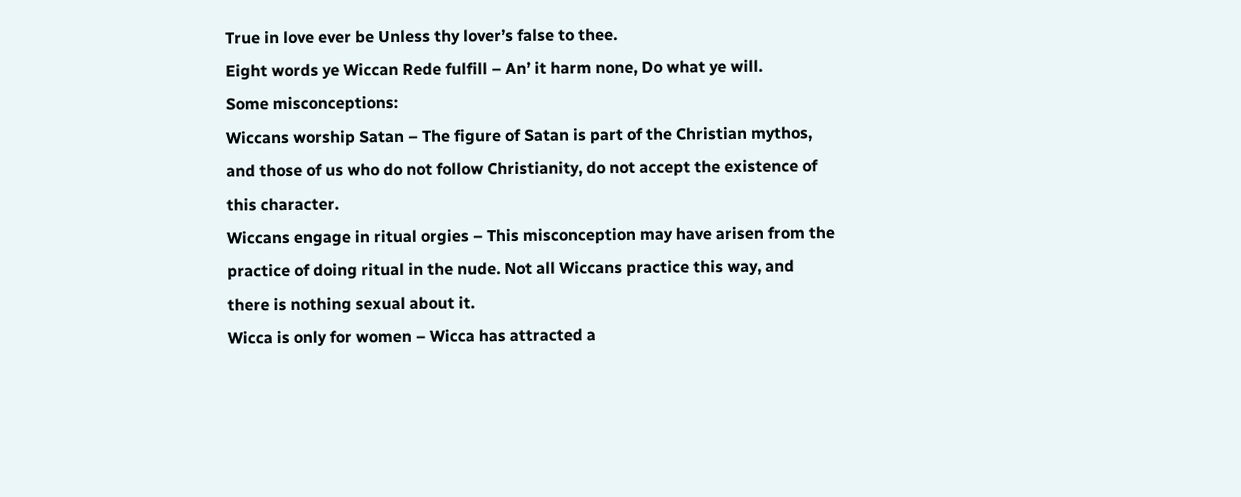True in love ever be Unless thy lover’s false to thee.
Eight words ye Wiccan Rede fulfill – An’ it harm none, Do what ye will.
Some misconceptions:
Wiccans worship Satan – The figure of Satan is part of the Christian mythos, and those of us who do not follow Christianity, do not accept the existence of this character.
Wiccans engage in ritual orgies – This misconception may have arisen from the practice of doing ritual in the nude. Not all Wiccans practice this way, and there is nothing sexual about it.
Wicca is only for women – Wicca has attracted a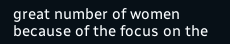great number of women because of the focus on the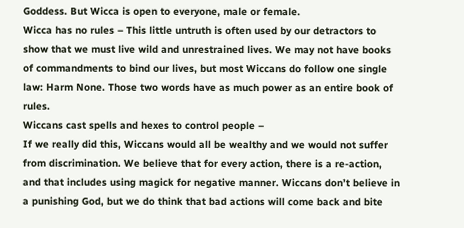Goddess. But Wicca is open to everyone, male or female.
Wicca has no rules – This little untruth is often used by our detractors to show that we must live wild and unrestrained lives. We may not have books of commandments to bind our lives, but most Wiccans do follow one single law: Harm None. Those two words have as much power as an entire book of rules.
Wiccans cast spells and hexes to control people –
If we really did this, Wiccans would all be wealthy and we would not suffer from discrimination. We believe that for every action, there is a re-action, and that includes using magick for negative manner. Wiccans don’t believe in a punishing God, but we do think that bad actions will come back and bite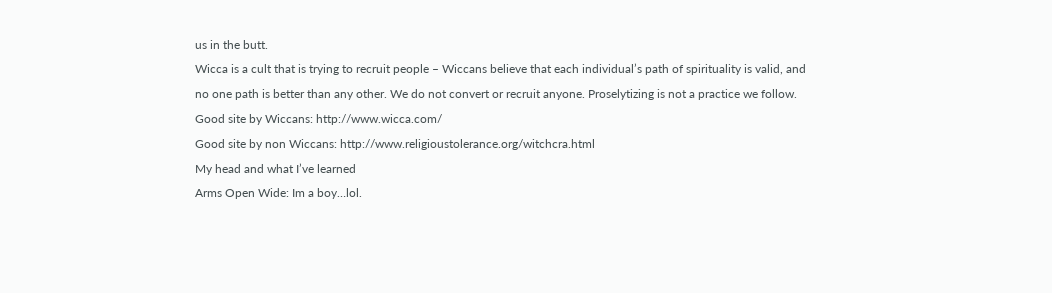us in the butt.
Wicca is a cult that is trying to recruit people – Wiccans believe that each individual’s path of spirituality is valid, and no one path is better than any other. We do not convert or recruit anyone. Proselytizing is not a practice we follow.
Good site by Wiccans: http://www.wicca.com/
Good site by non Wiccans: http://www.religioustolerance.org/witchcra.html
My head and what I’ve learned
Arms Open Wide: Im a boy…lol.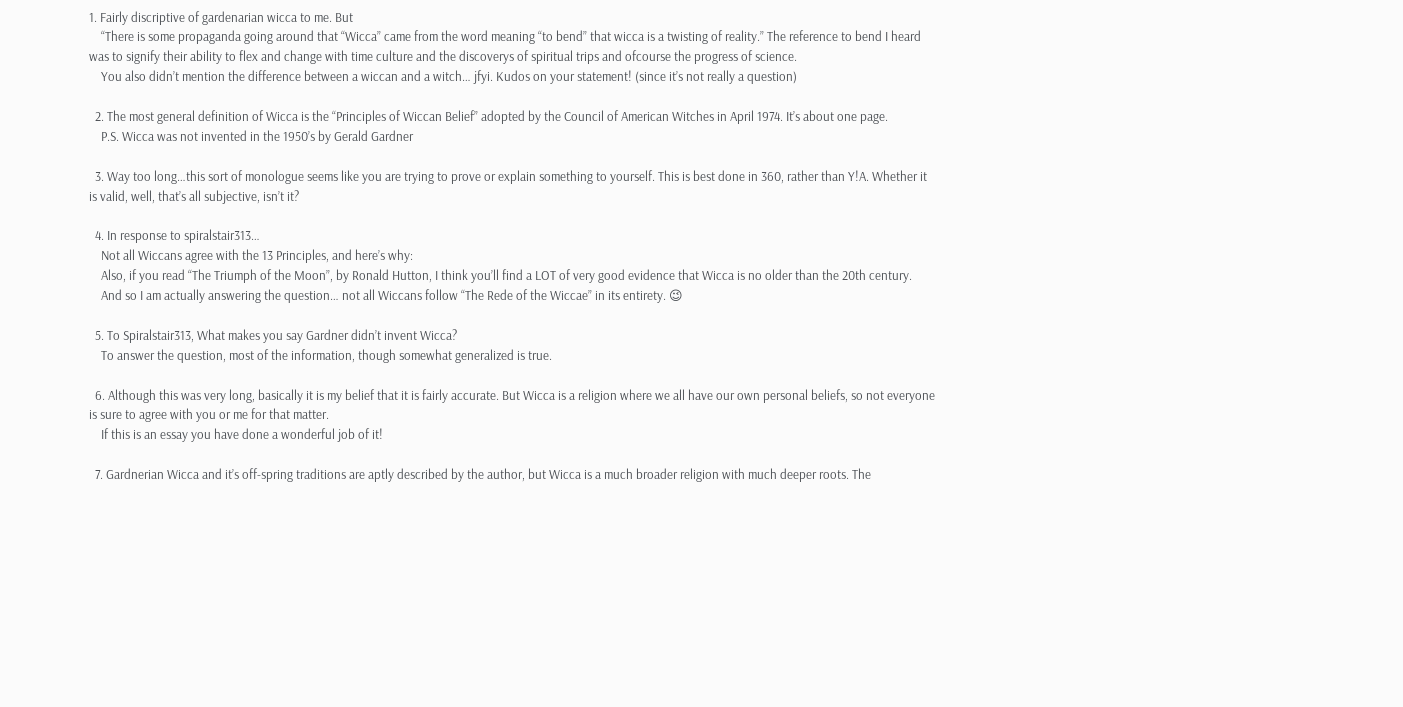1. Fairly discriptive of gardenarian wicca to me. But
    “There is some propaganda going around that “Wicca” came from the word meaning “to bend” that wicca is a twisting of reality.” The reference to bend I heard was to signify their ability to flex and change with time culture and the discoverys of spiritual trips and ofcourse the progress of science.
    You also didn’t mention the difference between a wiccan and a witch… jfyi. Kudos on your statement! (since it’s not really a question)

  2. The most general definition of Wicca is the “Principles of Wiccan Belief” adopted by the Council of American Witches in April 1974. It’s about one page.
    P.S. Wicca was not invented in the 1950’s by Gerald Gardner

  3. Way too long…this sort of monologue seems like you are trying to prove or explain something to yourself. This is best done in 360, rather than Y!A. Whether it is valid, well, that’s all subjective, isn’t it?

  4. In response to spiralstair313…
    Not all Wiccans agree with the 13 Principles, and here’s why:
    Also, if you read “The Triumph of the Moon”, by Ronald Hutton, I think you’ll find a LOT of very good evidence that Wicca is no older than the 20th century.
    And so I am actually answering the question… not all Wiccans follow “The Rede of the Wiccae” in its entirety. 😉

  5. To Spiralstair313, What makes you say Gardner didn’t invent Wicca?
    To answer the question, most of the information, though somewhat generalized is true.

  6. Although this was very long, basically it is my belief that it is fairly accurate. But Wicca is a religion where we all have our own personal beliefs, so not everyone is sure to agree with you or me for that matter.
    If this is an essay you have done a wonderful job of it!

  7. Gardnerian Wicca and it’s off-spring traditions are aptly described by the author, but Wicca is a much broader religion with much deeper roots. The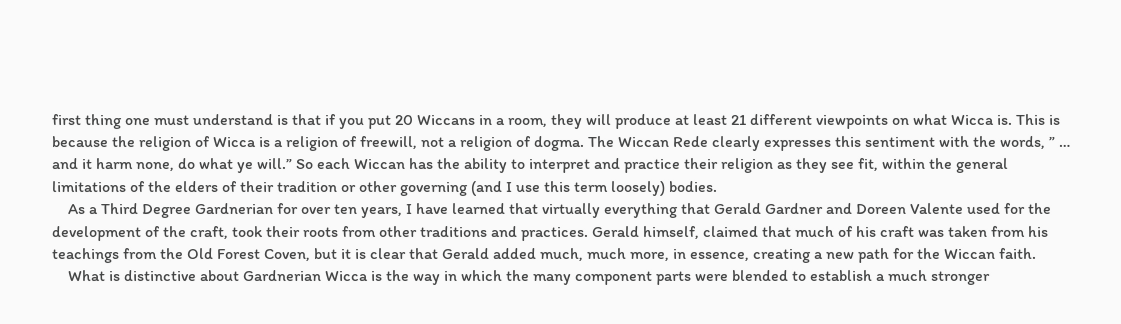first thing one must understand is that if you put 20 Wiccans in a room, they will produce at least 21 different viewpoints on what Wicca is. This is because the religion of Wicca is a religion of freewill, not a religion of dogma. The Wiccan Rede clearly expresses this sentiment with the words, ” … and it harm none, do what ye will.” So each Wiccan has the ability to interpret and practice their religion as they see fit, within the general limitations of the elders of their tradition or other governing (and I use this term loosely) bodies.
    As a Third Degree Gardnerian for over ten years, I have learned that virtually everything that Gerald Gardner and Doreen Valente used for the development of the craft, took their roots from other traditions and practices. Gerald himself, claimed that much of his craft was taken from his teachings from the Old Forest Coven, but it is clear that Gerald added much, much more, in essence, creating a new path for the Wiccan faith.
    What is distinctive about Gardnerian Wicca is the way in which the many component parts were blended to establish a much stronger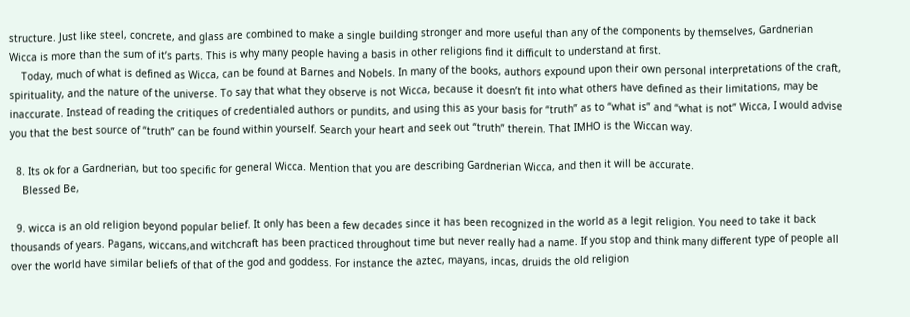structure. Just like steel, concrete, and glass are combined to make a single building stronger and more useful than any of the components by themselves, Gardnerian Wicca is more than the sum of it’s parts. This is why many people having a basis in other religions find it difficult to understand at first.
    Today, much of what is defined as Wicca, can be found at Barnes and Nobels. In many of the books, authors expound upon their own personal interpretations of the craft, spirituality, and the nature of the universe. To say that what they observe is not Wicca, because it doesn’t fit into what others have defined as their limitations, may be inaccurate. Instead of reading the critiques of credentialed authors or pundits, and using this as your basis for “truth” as to “what is” and “what is not” Wicca, I would advise you that the best source of “truth” can be found within yourself. Search your heart and seek out “truth” therein. That IMHO is the Wiccan way.

  8. Its ok for a Gardnerian, but too specific for general Wicca. Mention that you are describing Gardnerian Wicca, and then it will be accurate.
    Blessed Be,

  9. wicca is an old religion beyond popular belief. It only has been a few decades since it has been recognized in the world as a legit religion. You need to take it back thousands of years. Pagans, wiccans,and witchcraft has been practiced throughout time but never really had a name. If you stop and think many different type of people all over the world have similar beliefs of that of the god and goddess. For instance the aztec, mayans, incas, druids the old religion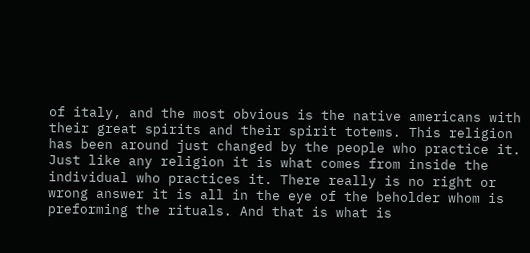of italy, and the most obvious is the native americans with their great spirits and their spirit totems. This religion has been around just changed by the people who practice it. Just like any religion it is what comes from inside the individual who practices it. There really is no right or wrong answer it is all in the eye of the beholder whom is preforming the rituals. And that is what is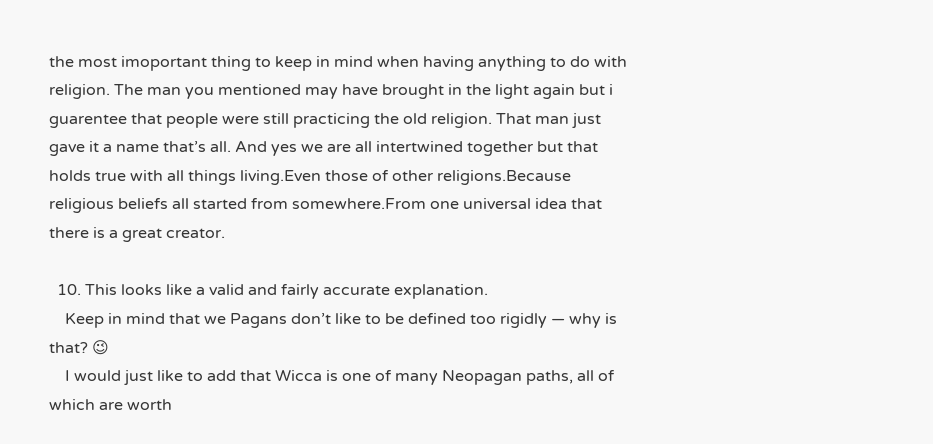the most imoportant thing to keep in mind when having anything to do with religion. The man you mentioned may have brought in the light again but i guarentee that people were still practicing the old religion. That man just gave it a name that’s all. And yes we are all intertwined together but that holds true with all things living.Even those of other religions.Because religious beliefs all started from somewhere.From one universal idea that there is a great creator.

  10. This looks like a valid and fairly accurate explanation.
    Keep in mind that we Pagans don’t like to be defined too rigidly — why is that? 😉
    I would just like to add that Wicca is one of many Neopagan paths, all of which are worth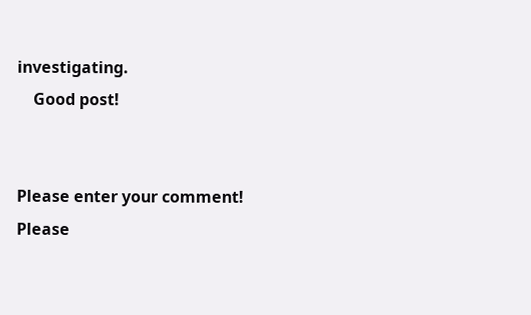investigating.
    Good post!


Please enter your comment!
Please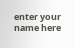enter your name here